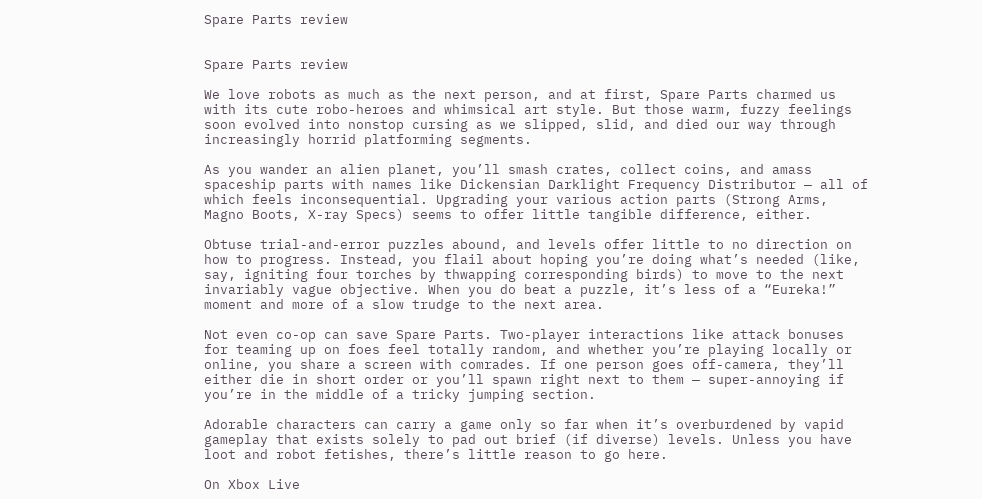Spare Parts review


Spare Parts review

We love robots as much as the next person, and at first, Spare Parts charmed us with its cute robo-heroes and whimsical art style. But those warm, fuzzy feelings soon evolved into nonstop cursing as we slipped, slid, and died our way through increasingly horrid platforming segments.

As you wander an alien planet, you’ll smash crates, collect coins, and amass spaceship parts with names like Dickensian Darklight Frequency Distributor — all of which feels inconsequential. Upgrading your various action parts (Strong Arms, Magno Boots, X-ray Specs) seems to offer little tangible difference, either.

Obtuse trial-and-error puzzles abound, and levels offer little to no direction on how to progress. Instead, you flail about hoping you’re doing what’s needed (like, say, igniting four torches by thwapping corresponding birds) to move to the next invariably vague objective. When you do beat a puzzle, it’s less of a “Eureka!” moment and more of a slow trudge to the next area.

Not even co-op can save Spare Parts. Two-player interactions like attack bonuses for teaming up on foes feel totally random, and whether you’re playing locally or online, you share a screen with comrades. If one person goes off-camera, they’ll either die in short order or you’ll spawn right next to them — super-annoying if you’re in the middle of a tricky jumping section.

Adorable characters can carry a game only so far when it’s overburdened by vapid gameplay that exists solely to pad out brief (if diverse) levels. Unless you have loot and robot fetishes, there’s little reason to go here.

On Xbox Live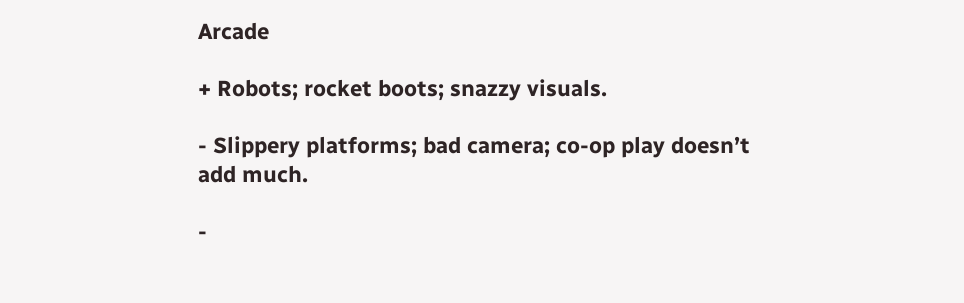Arcade

+ Robots; rocket boots; snazzy visuals.

- Slippery platforms; bad camera; co-op play doesn’t add much.

-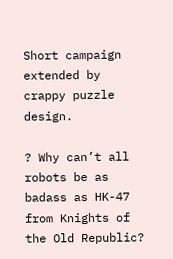Short campaign extended by crappy puzzle design.

? Why can’t all robots be as badass as HK-47 from Knights of the Old Republic?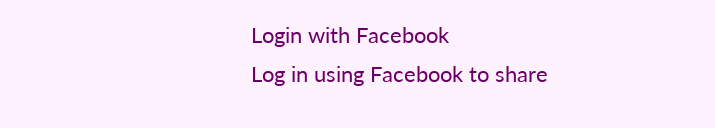Login with Facebook
Log in using Facebook to share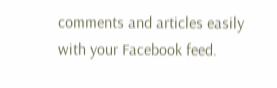comments and articles easily with your Facebook feed.